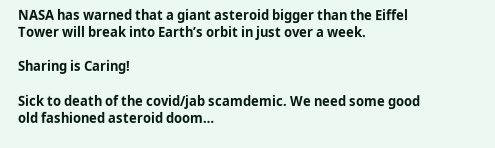NASA has warned that a giant asteroid bigger than the Eiffel Tower will break into Earth’s orbit in just over a week.

Sharing is Caring!

Sick to death of the covid/jab scamdemic. We need some good old fashioned asteroid doom…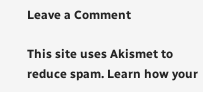Leave a Comment

This site uses Akismet to reduce spam. Learn how your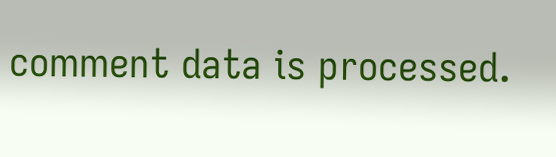comment data is processed.